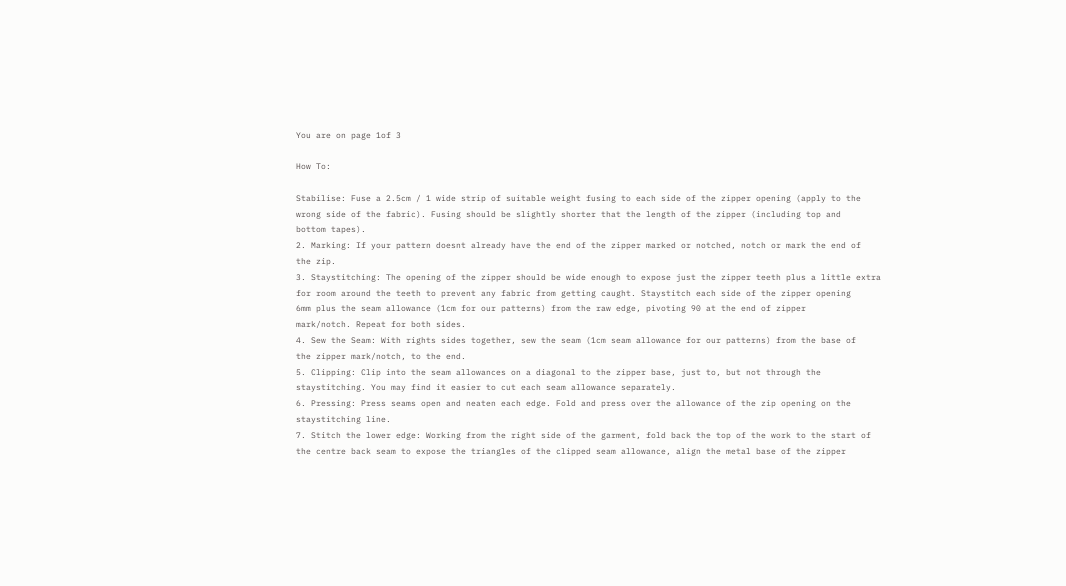You are on page 1of 3

How To:

Stabilise: Fuse a 2.5cm / 1 wide strip of suitable weight fusing to each side of the zipper opening (apply to the
wrong side of the fabric). Fusing should be slightly shorter that the length of the zipper (including top and
bottom tapes).
2. Marking: If your pattern doesnt already have the end of the zipper marked or notched, notch or mark the end of
the zip.
3. Staystitching: The opening of the zipper should be wide enough to expose just the zipper teeth plus a little extra
for room around the teeth to prevent any fabric from getting caught. Staystitch each side of the zipper opening
6mm plus the seam allowance (1cm for our patterns) from the raw edge, pivoting 90 at the end of zipper
mark/notch. Repeat for both sides.
4. Sew the Seam: With rights sides together, sew the seam (1cm seam allowance for our patterns) from the base of
the zipper mark/notch, to the end.
5. Clipping: Clip into the seam allowances on a diagonal to the zipper base, just to, but not through the
staystitching. You may find it easier to cut each seam allowance separately.
6. Pressing: Press seams open and neaten each edge. Fold and press over the allowance of the zip opening on the
staystitching line.
7. Stitch the lower edge: Working from the right side of the garment, fold back the top of the work to the start of
the centre back seam to expose the triangles of the clipped seam allowance, align the metal base of the zipper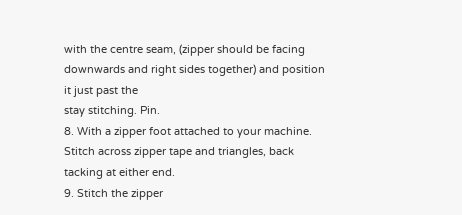with the centre seam, (zipper should be facing downwards and right sides together) and position it just past the
stay stitching. Pin.
8. With a zipper foot attached to your machine. Stitch across zipper tape and triangles, back tacking at either end.
9. Stitch the zipper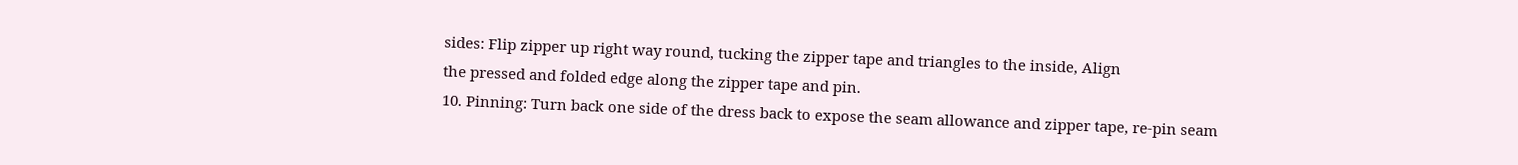sides: Flip zipper up right way round, tucking the zipper tape and triangles to the inside, Align
the pressed and folded edge along the zipper tape and pin.
10. Pinning: Turn back one side of the dress back to expose the seam allowance and zipper tape, re-pin seam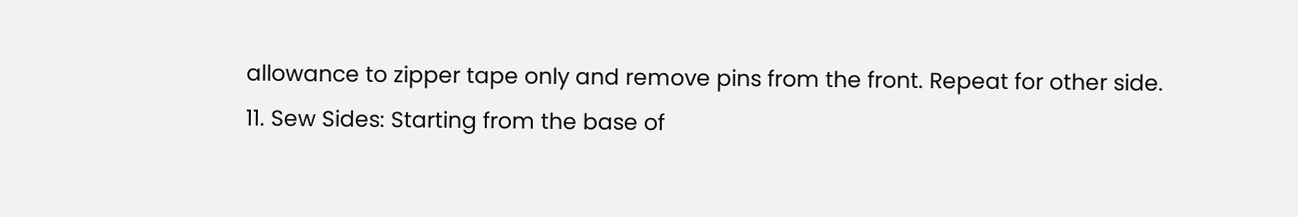allowance to zipper tape only and remove pins from the front. Repeat for other side.
11. Sew Sides: Starting from the base of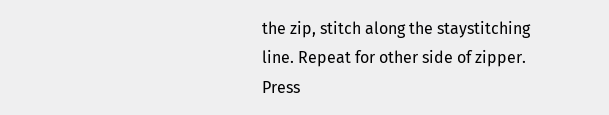the zip, stitch along the staystitching line. Repeat for other side of zipper.
Press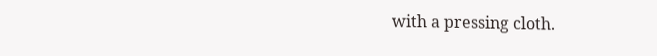with a pressing cloth.